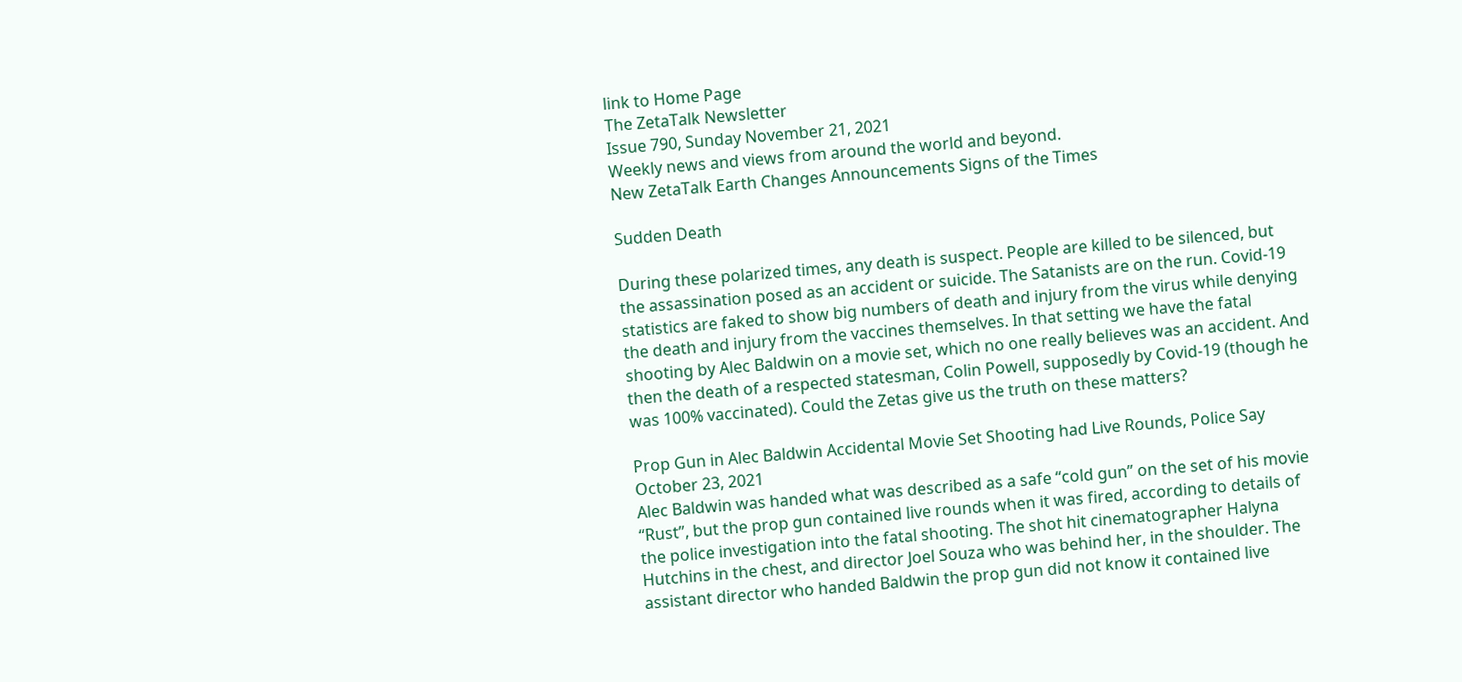link to Home Page
The ZetaTalk Newsletter
Issue 790, Sunday November 21, 2021
Weekly news and views from around the world and beyond.
New ZetaTalk Earth Changes Announcements Signs of the Times

Sudden Death

During these polarized times, any death is suspect. People are killed to be silenced, but the assassination posed as an accident or suicide. The Satanists are on the run. Covid-19 statistics are faked to show big numbers of death and injury from the virus while denying the death and injury from the vaccines themselves. In that setting we have the fatal shooting by Alec Baldwin on a movie set, which no one really believes was an accident. And then the death of a respected statesman, Colin Powell, supposedly by Covid-19 (though he was 100% vaccinated). Could the Zetas give us the truth on these matters?

Prop Gun in Alec Baldwin Accidental Movie Set Shooting had Live Rounds, Police Say
October 23, 2021
Alec Baldwin was handed what was described as a safe “cold gun” on the set of his movie “Rust”, but the prop gun contained live rounds when it was fired, according to details of the police investigation into the fatal shooting. The shot hit cinematographer Halyna Hutchins in the chest, and director Joel Souza who was behind her, in the shoulder. The assistant director who handed Baldwin the prop gun did not know it contained live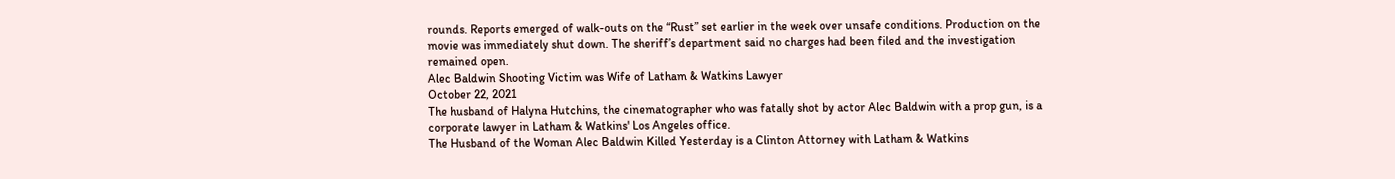rounds. Reports emerged of walk-outs on the “Rust” set earlier in the week over unsafe conditions. Production on the movie was immediately shut down. The sheriff’s department said no charges had been filed and the investigation remained open.
Alec Baldwin Shooting Victim was Wife of Latham & Watkins Lawyer
October 22, 2021
The husband of Halyna Hutchins, the cinematographer who was fatally shot by actor Alec Baldwin with a prop gun, is a corporate lawyer in Latham & Watkins' Los Angeles office.
The Husband of the Woman Alec Baldwin Killed Yesterday is a Clinton Attorney with Latham & Watkins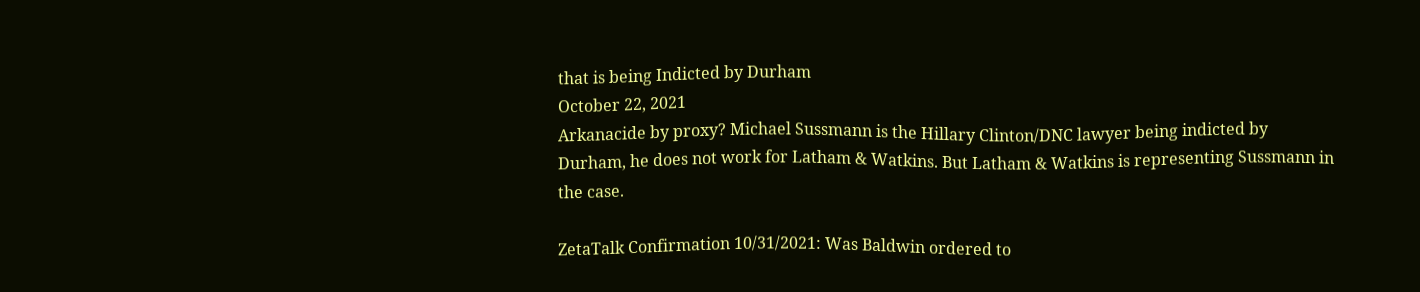that is being Indicted by Durham
October 22, 2021
Arkanacide by proxy? Michael Sussmann is the Hillary Clinton/DNC lawyer being indicted by Durham, he does not work for Latham & Watkins. But Latham & Watkins is representing Sussmann in the case.

ZetaTalk Confirmation 10/31/2021: Was Baldwin ordered to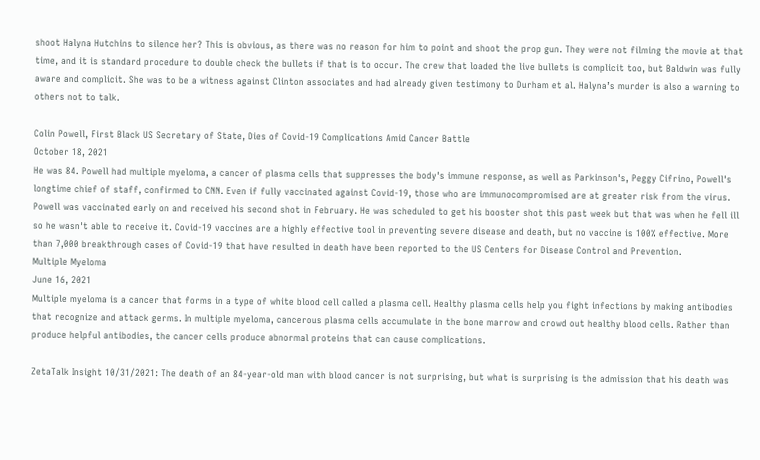shoot Halyna Hutchins to silence her? This is obvious, as there was no reason for him to point and shoot the prop gun. They were not filming the movie at that time, and it is standard procedure to double check the bullets if that is to occur. The crew that loaded the live bullets is complicit too, but Baldwin was fully aware and complicit. She was to be a witness against Clinton associates and had already given testimony to Durham et al. Halyna’s murder is also a warning to others not to talk.

Colin Powell, First Black US Secretary of State, Dies of Covid-19 Complications Amid Cancer Battle
October 18, 2021
He was 84. Powell had multiple myeloma, a cancer of plasma cells that suppresses the body's immune response, as well as Parkinson's, Peggy Cifrino, Powell's longtime chief of staff, confirmed to CNN. Even if fully vaccinated against Covid-19, those who are immunocompromised are at greater risk from the virus. Powell was vaccinated early on and received his second shot in February. He was scheduled to get his booster shot this past week but that was when he fell ill so he wasn't able to receive it. Covid-19 vaccines are a highly effective tool in preventing severe disease and death, but no vaccine is 100% effective. More than 7,000 breakthrough cases of Covid-19 that have resulted in death have been reported to the US Centers for Disease Control and Prevention.
Multiple Myeloma
June 16, 2021
Multiple myeloma is a cancer that forms in a type of white blood cell called a plasma cell. Healthy plasma cells help you fight infections by making antibodies that recognize and attack germs. In multiple myeloma, cancerous plasma cells accumulate in the bone marrow and crowd out healthy blood cells. Rather than produce helpful antibodies, the cancer cells produce abnormal proteins that can cause complications.

ZetaTalk Insight 10/31/2021: The death of an 84-year-old man with blood cancer is not surprising, but what is surprising is the admission that his death was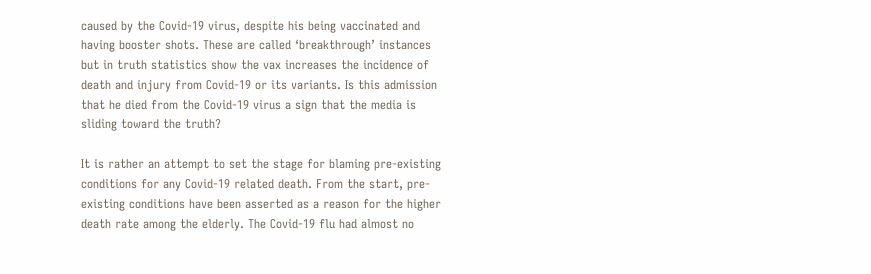caused by the Covid-19 virus, despite his being vaccinated and having booster shots. These are called ‘breakthrough’ instances but in truth statistics show the vax increases the incidence of death and injury from Covid-19 or its variants. Is this admission that he died from the Covid-19 virus a sign that the media is sliding toward the truth?

It is rather an attempt to set the stage for blaming pre-existing conditions for any Covid-19 related death. From the start, pre-existing conditions have been asserted as a reason for the higher death rate among the elderly. The Covid-19 flu had almost no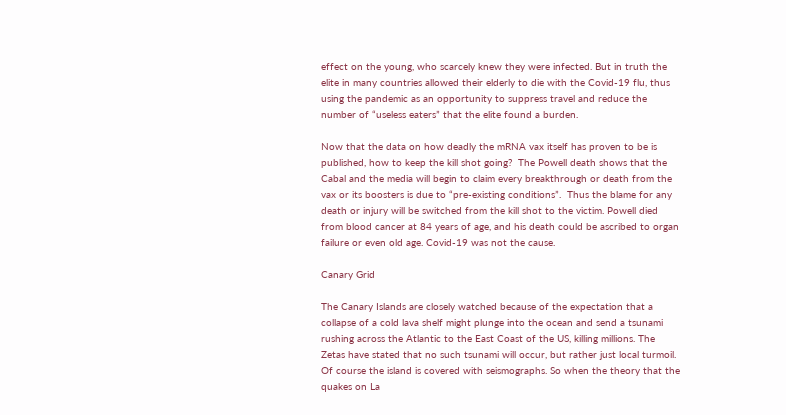effect on the young, who scarcely knew they were infected. But in truth the elite in many countries allowed their elderly to die with the Covid-19 flu, thus using the pandemic as an opportunity to suppress travel and reduce the number of “useless eaters” that the elite found a burden.

Now that the data on how deadly the mRNA vax itself has proven to be is published, how to keep the kill shot going?  The Powell death shows that the Cabal and the media will begin to claim every breakthrough or death from the vax or its boosters is due to “pre-existing conditions”.  Thus the blame for any death or injury will be switched from the kill shot to the victim. Powell died from blood cancer at 84 years of age, and his death could be ascribed to organ failure or even old age. Covid-19 was not the cause.

Canary Grid

The Canary Islands are closely watched because of the expectation that a collapse of a cold lava shelf might plunge into the ocean and send a tsunami rushing across the Atlantic to the East Coast of the US, killing millions. The Zetas have stated that no such tsunami will occur, but rather just local turmoil. Of course the island is covered with seismographs. So when the theory that the quakes on La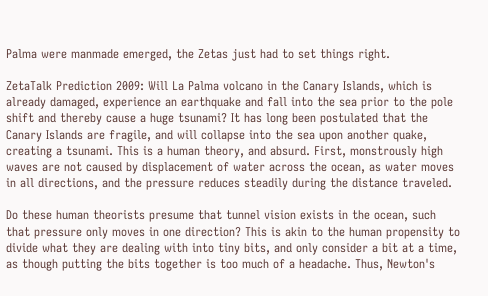Palma were manmade emerged, the Zetas just had to set things right.

ZetaTalk Prediction 2009: Will La Palma volcano in the Canary Islands, which is already damaged, experience an earthquake and fall into the sea prior to the pole shift and thereby cause a huge tsunami? It has long been postulated that the Canary Islands are fragile, and will collapse into the sea upon another quake, creating a tsunami. This is a human theory, and absurd. First, monstrously high waves are not caused by displacement of water across the ocean, as water moves in all directions, and the pressure reduces steadily during the distance traveled.

Do these human theorists presume that tunnel vision exists in the ocean, such that pressure only moves in one direction? This is akin to the human propensity to divide what they are dealing with into tiny bits, and only consider a bit at a time, as though putting the bits together is too much of a headache. Thus, Newton's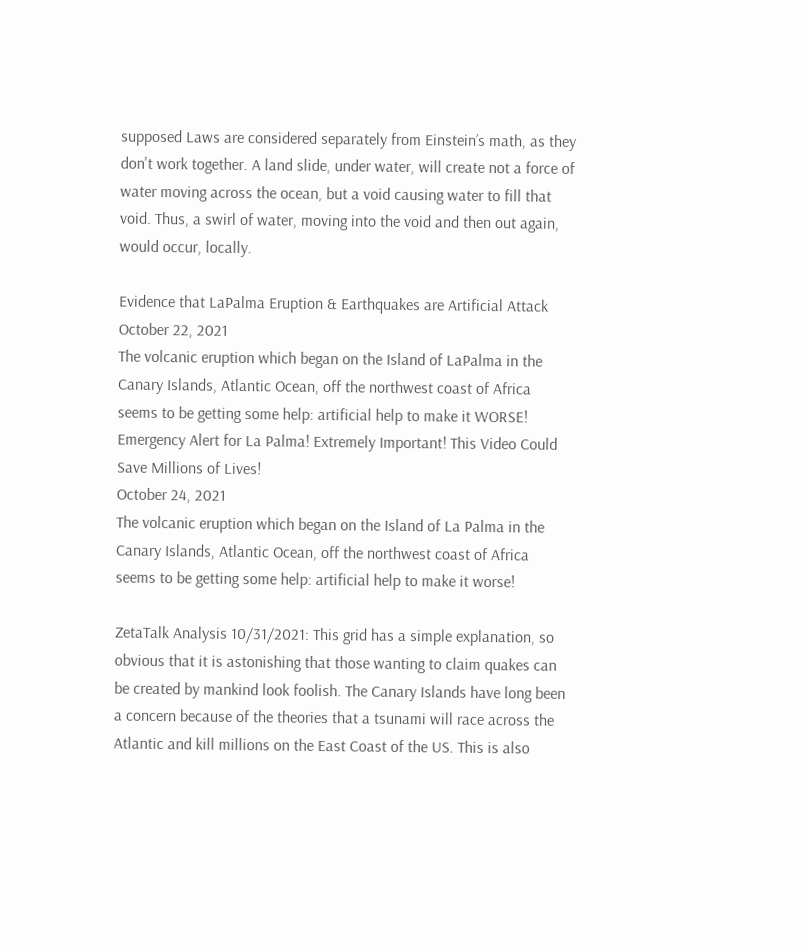supposed Laws are considered separately from Einstein’s math, as they don't work together. A land slide, under water, will create not a force of water moving across the ocean, but a void causing water to fill that void. Thus, a swirl of water, moving into the void and then out again, would occur, locally.

Evidence that LaPalma Eruption & Earthquakes are Artificial Attack
October 22, 2021
The volcanic eruption which began on the Island of LaPalma in the Canary Islands, Atlantic Ocean, off the northwest coast of Africa seems to be getting some help: artificial help to make it WORSE!
Emergency Alert for La Palma! Extremely Important! This Video Could Save Millions of Lives!
October 24, 2021
The volcanic eruption which began on the Island of La Palma in the Canary Islands, Atlantic Ocean, off the northwest coast of Africa seems to be getting some help: artificial help to make it worse!

ZetaTalk Analysis 10/31/2021: This grid has a simple explanation, so obvious that it is astonishing that those wanting to claim quakes can be created by mankind look foolish. The Canary Islands have long been a concern because of the theories that a tsunami will race across the Atlantic and kill millions on the East Coast of the US. This is also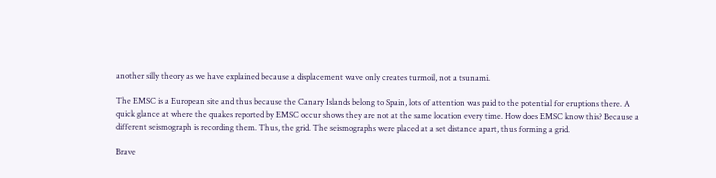another silly theory as we have explained because a displacement wave only creates turmoil, not a tsunami.

The EMSC is a European site and thus because the Canary Islands belong to Spain, lots of attention was paid to the potential for eruptions there. A quick glance at where the quakes reported by EMSC occur shows they are not at the same location every time. How does EMSC know this? Because a different seismograph is recording them. Thus, the grid. The seismographs were placed at a set distance apart, thus forming a grid.

Brave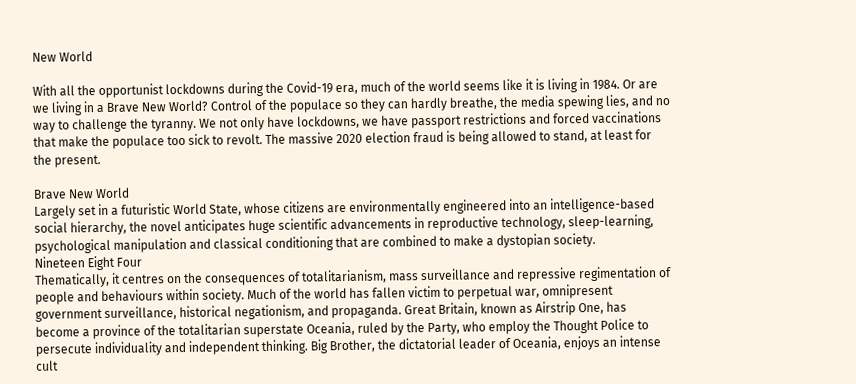New World

With all the opportunist lockdowns during the Covid-19 era, much of the world seems like it is living in 1984. Or are we living in a Brave New World? Control of the populace so they can hardly breathe, the media spewing lies, and no way to challenge the tyranny. We not only have lockdowns, we have passport restrictions and forced vaccinations that make the populace too sick to revolt. The massive 2020 election fraud is being allowed to stand, at least for the present.

Brave New World
Largely set in a futuristic World State, whose citizens are environmentally engineered into an intelligence-based social hierarchy, the novel anticipates huge scientific advancements in reproductive technology, sleep-learning, psychological manipulation and classical conditioning that are combined to make a dystopian society.
Nineteen Eight Four
Thematically, it centres on the consequences of totalitarianism, mass surveillance and repressive regimentation of people and behaviours within society. Much of the world has fallen victim to perpetual war, omnipresent government surveillance, historical negationism, and propaganda. Great Britain, known as Airstrip One, has become a province of the totalitarian superstate Oceania, ruled by the Party, who employ the Thought Police to persecute individuality and independent thinking. Big Brother, the dictatorial leader of Oceania, enjoys an intense cult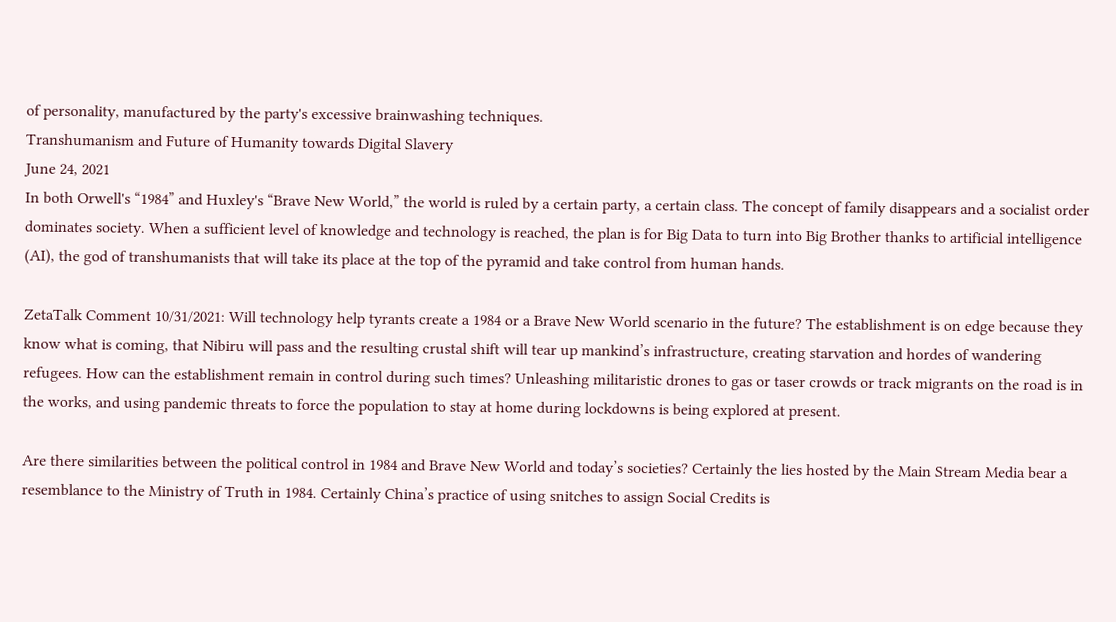of personality, manufactured by the party's excessive brainwashing techniques.
Transhumanism and Future of Humanity towards Digital Slavery
June 24, 2021
In both Orwell's “1984” and Huxley's “Brave New World,” the world is ruled by a certain party, a certain class. The concept of family disappears and a socialist order dominates society. When a sufficient level of knowledge and technology is reached, the plan is for Big Data to turn into Big Brother thanks to artificial intelligence (AI), the god of transhumanists that will take its place at the top of the pyramid and take control from human hands.

ZetaTalk Comment 10/31/2021: Will technology help tyrants create a 1984 or a Brave New World scenario in the future? The establishment is on edge because they know what is coming, that Nibiru will pass and the resulting crustal shift will tear up mankind’s infrastructure, creating starvation and hordes of wandering refugees. How can the establishment remain in control during such times? Unleashing militaristic drones to gas or taser crowds or track migrants on the road is in the works, and using pandemic threats to force the population to stay at home during lockdowns is being explored at present.

Are there similarities between the political control in 1984 and Brave New World and today’s societies? Certainly the lies hosted by the Main Stream Media bear a resemblance to the Ministry of Truth in 1984. Certainly China’s practice of using snitches to assign Social Credits is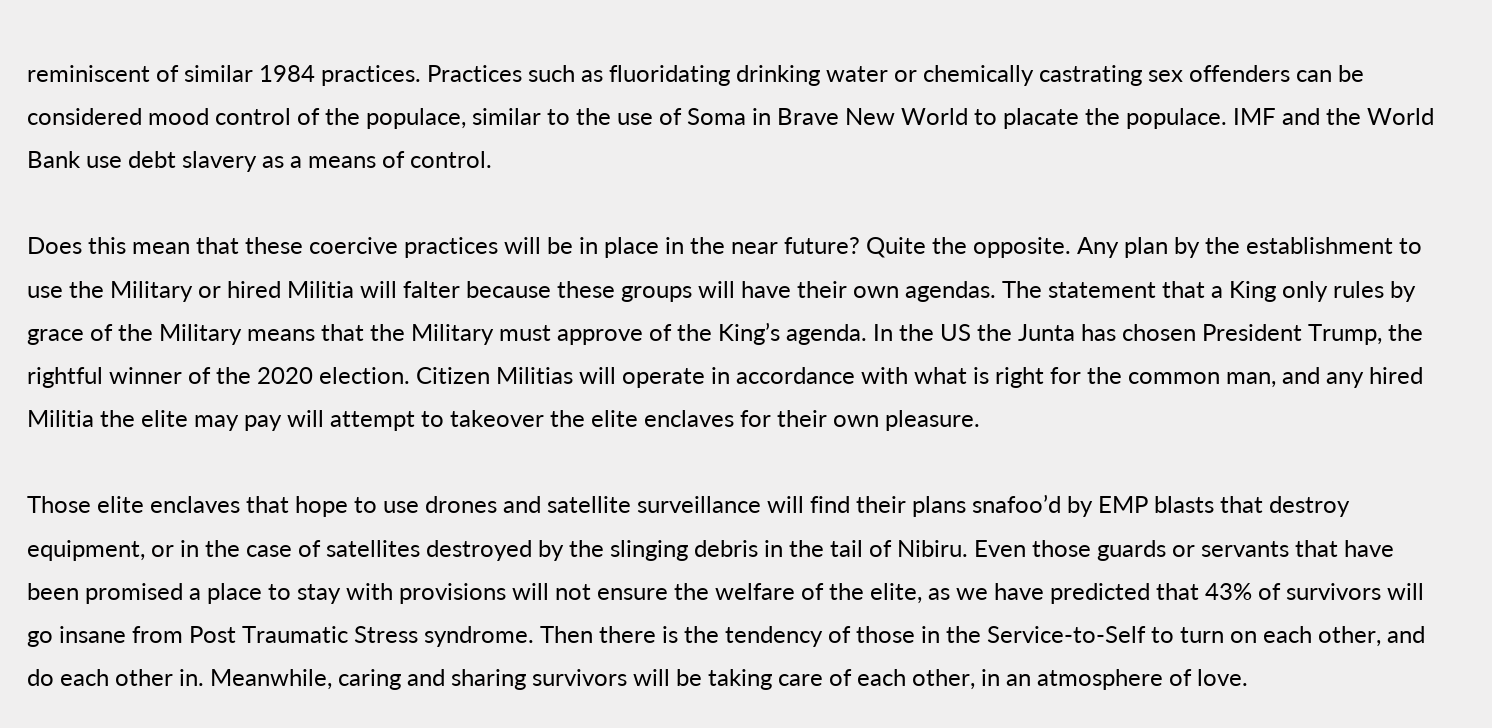reminiscent of similar 1984 practices. Practices such as fluoridating drinking water or chemically castrating sex offenders can be considered mood control of the populace, similar to the use of Soma in Brave New World to placate the populace. IMF and the World Bank use debt slavery as a means of control.

Does this mean that these coercive practices will be in place in the near future? Quite the opposite. Any plan by the establishment to use the Military or hired Militia will falter because these groups will have their own agendas. The statement that a King only rules by grace of the Military means that the Military must approve of the King’s agenda. In the US the Junta has chosen President Trump, the rightful winner of the 2020 election. Citizen Militias will operate in accordance with what is right for the common man, and any hired Militia the elite may pay will attempt to takeover the elite enclaves for their own pleasure.

Those elite enclaves that hope to use drones and satellite surveillance will find their plans snafoo’d by EMP blasts that destroy equipment, or in the case of satellites destroyed by the slinging debris in the tail of Nibiru. Even those guards or servants that have been promised a place to stay with provisions will not ensure the welfare of the elite, as we have predicted that 43% of survivors will go insane from Post Traumatic Stress syndrome. Then there is the tendency of those in the Service-to-Self to turn on each other, and do each other in. Meanwhile, caring and sharing survivors will be taking care of each other, in an atmosphere of love.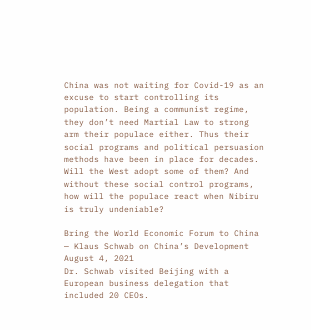China was not waiting for Covid-19 as an excuse to start controlling its population. Being a communist regime, they don’t need Martial Law to strong arm their populace either. Thus their social programs and political persuasion methods have been in place for decades. Will the West adopt some of them? And without these social control programs, how will the populace react when Nibiru is truly undeniable?

Bring the World Economic Forum to China — Klaus Schwab on China’s Development
August 4, 2021
Dr. Schwab visited Beijing with a European business delegation that included 20 CEOs.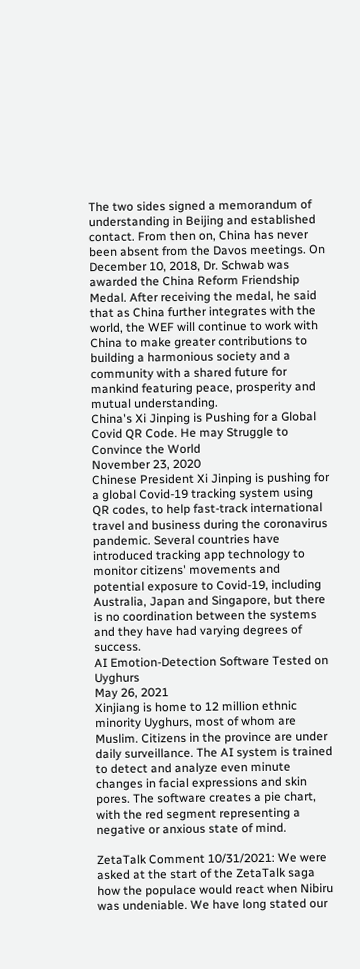The two sides signed a memorandum of understanding in Beijing and established contact. From then on, China has never been absent from the Davos meetings. On December 10, 2018, Dr. Schwab was awarded the China Reform Friendship Medal. After receiving the medal, he said that as China further integrates with the world, the WEF will continue to work with China to make greater contributions to building a harmonious society and a community with a shared future for mankind featuring peace, prosperity and mutual understanding.
China's Xi Jinping is Pushing for a Global Covid QR Code. He may Struggle to Convince the World
November 23, 2020
Chinese President Xi Jinping is pushing for a global Covid-19 tracking system using QR codes, to help fast-track international travel and business during the coronavirus pandemic. Several countries have introduced tracking app technology to monitor citizens' movements and potential exposure to Covid-19, including Australia, Japan and Singapore, but there is no coordination between the systems and they have had varying degrees of success.
AI Emotion-Detection Software Tested on Uyghurs
May 26, 2021
Xinjiang is home to 12 million ethnic minority Uyghurs, most of whom are Muslim. Citizens in the province are under daily surveillance. The AI system is trained to detect and analyze even minute changes in facial expressions and skin pores. The software creates a pie chart, with the red segment representing a negative or anxious state of mind.

ZetaTalk Comment 10/31/2021: We were asked at the start of the ZetaTalk saga how the populace would react when Nibiru was undeniable. We have long stated our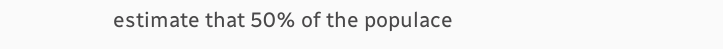estimate that 50% of the populace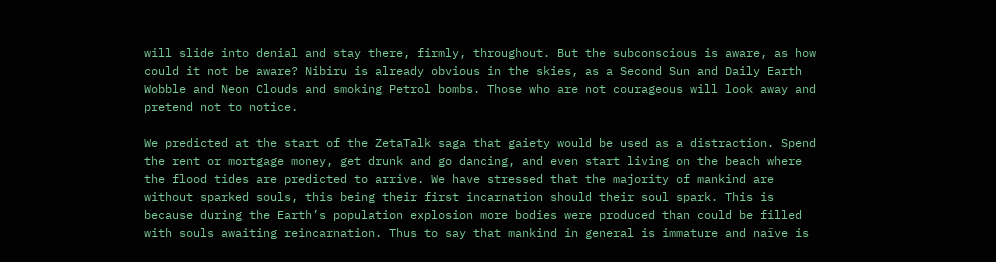will slide into denial and stay there, firmly, throughout. But the subconscious is aware, as how could it not be aware? Nibiru is already obvious in the skies, as a Second Sun and Daily Earth Wobble and Neon Clouds and smoking Petrol bombs. Those who are not courageous will look away and pretend not to notice.

We predicted at the start of the ZetaTalk saga that gaiety would be used as a distraction. Spend the rent or mortgage money, get drunk and go dancing, and even start living on the beach where the flood tides are predicted to arrive. We have stressed that the majority of mankind are without sparked souls, this being their first incarnation should their soul spark. This is because during the Earth’s population explosion more bodies were produced than could be filled with souls awaiting reincarnation. Thus to say that mankind in general is immature and naïve is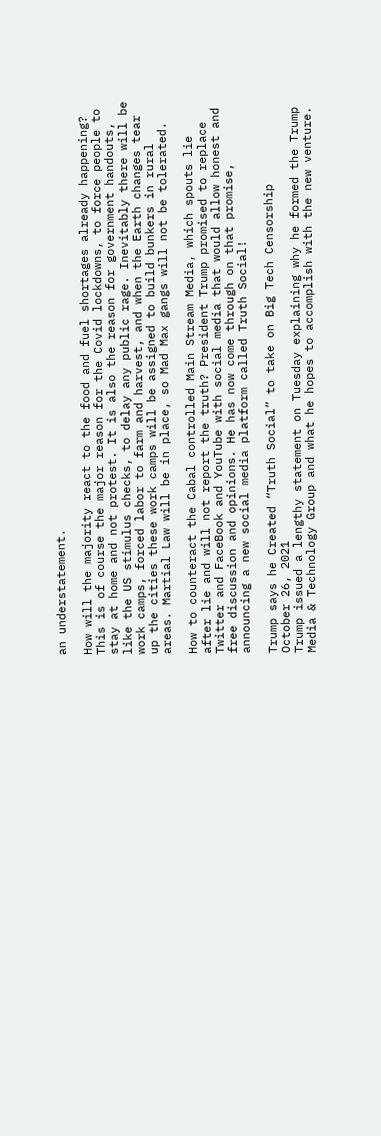an understatement.

How will the majority react to the food and fuel shortages already happening? This is of course the major reason for the Covid lockdowns, to force people to stay at home and not protest. It is also the reason for government handouts, like the US stimulus checks, to delay any public rage. Inevitably there will be work camps, forced labor to farm and harvest, and when the Earth changes tear up the cities these work camps will be assigned to build bunkers in rural areas. Martial Law will be in place, so Mad Max gangs will not be tolerated.

How to counteract the Cabal controlled Main Stream Media, which spouts lie after lie and will not report the truth? President Trump promised to replace Twitter and FaceBook and YouTube with social media that would allow honest and free discussion and opinions. He has now come through on that promise, announcing a new social media platform called Truth Social!

Trump says he Created “Truth Social” to take on Big Tech Censorship
October 26, 2021
Trump issued a lengthy statement on Tuesday explaining why he formed the Trump Media & Technology Group and what he hopes to accomplish with the new venture.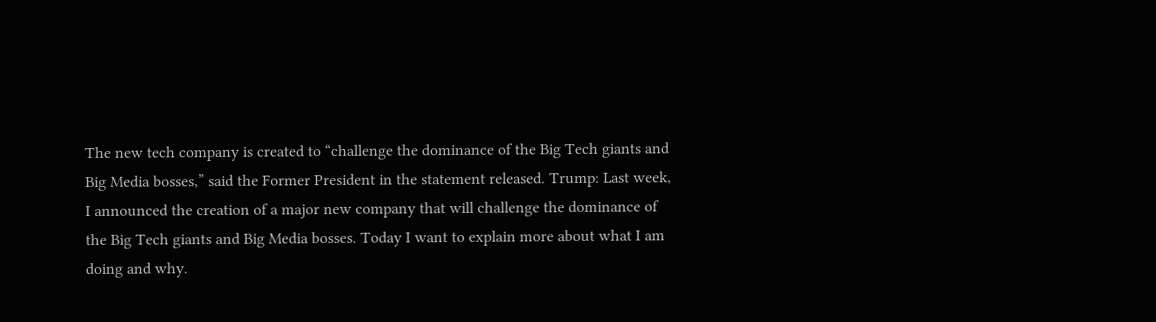The new tech company is created to “challenge the dominance of the Big Tech giants and Big Media bosses,” said the Former President in the statement released. Trump: Last week, I announced the creation of a major new company that will challenge the dominance of the Big Tech giants and Big Media bosses. Today I want to explain more about what I am doing and why.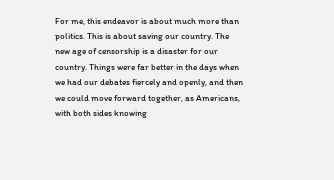For me, this endeavor is about much more than politics. This is about saving our country. The new age of censorship is a disaster for our country. Things were far better in the days when we had our debates fiercely and openly, and then we could move forward together, as Americans, with both sides knowing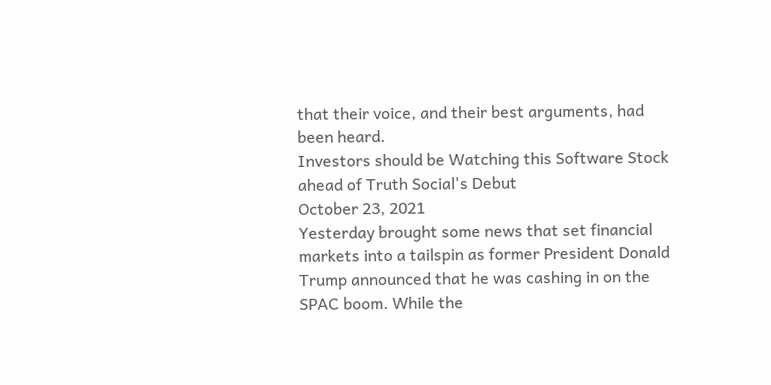that their voice, and their best arguments, had been heard.
Investors should be Watching this Software Stock ahead of Truth Social's Debut
October 23, 2021
Yesterday brought some news that set financial markets into a tailspin as former President Donald Trump announced that he was cashing in on the SPAC boom. While the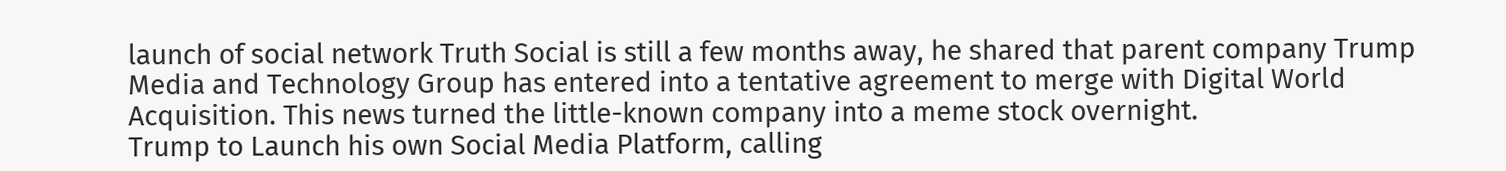launch of social network Truth Social is still a few months away, he shared that parent company Trump Media and Technology Group has entered into a tentative agreement to merge with Digital World Acquisition. This news turned the little-known company into a meme stock overnight.
Trump to Launch his own Social Media Platform, calling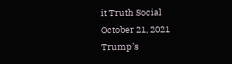it Truth Social
October 21, 2021
Trump’s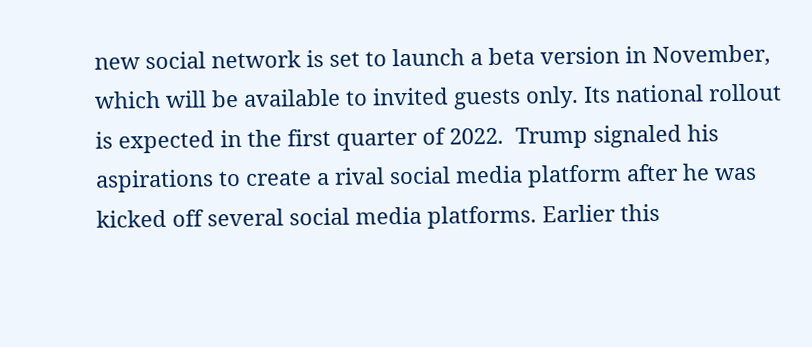new social network is set to launch a beta version in November, which will be available to invited guests only. Its national rollout is expected in the first quarter of 2022.  Trump signaled his aspirations to create a rival social media platform after he was kicked off several social media platforms. Earlier this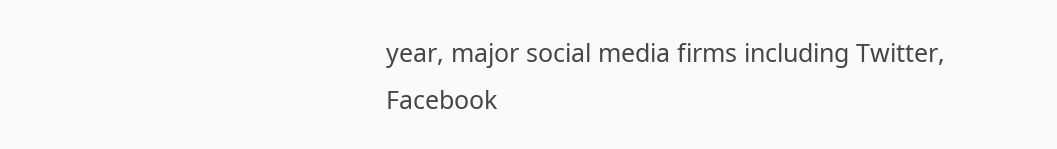year, major social media firms including Twitter, Facebook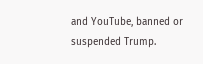and YouTube, banned or suspended Trump.